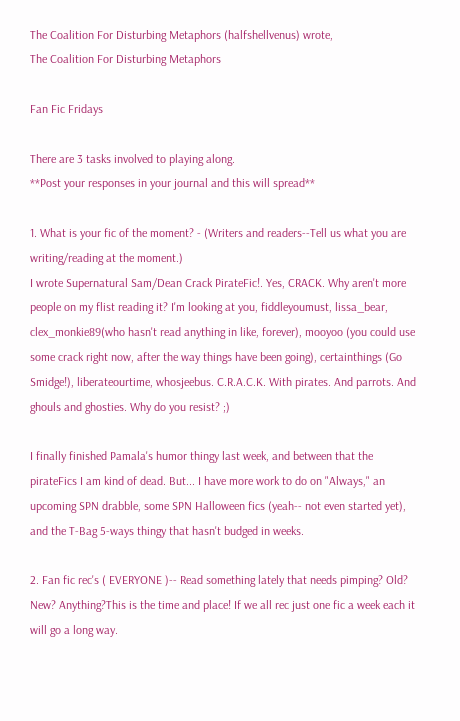The Coalition For Disturbing Metaphors (halfshellvenus) wrote,
The Coalition For Disturbing Metaphors

Fan Fic Fridays

There are 3 tasks involved to playing along.
**Post your responses in your journal and this will spread**

1. What is your fic of the moment? - (Writers and readers--Tell us what you are writing/reading at the moment.)
I wrote Supernatural Sam/Dean Crack PirateFic!. Yes, CRACK. Why aren't more people on my flist reading it? I'm looking at you, fiddleyoumust, lissa_bear, clex_monkie89(who hasn't read anything in like, forever), mooyoo (you could use some crack right now, after the way things have been going), certainthings (Go Smidge!), liberateourtime, whosjeebus. C.R.A.C.K. With pirates. And parrots. And ghouls and ghosties. Why do you resist? ;)

I finally finished Pamala's humor thingy last week, and between that the pirateFics I am kind of dead. But... I have more work to do on "Always," an upcoming SPN drabble, some SPN Halloween fics (yeah-- not even started yet), and the T-Bag 5-ways thingy that hasn't budged in weeks.

2. Fan fic rec's ( EVERYONE )-- Read something lately that needs pimping? Old? New? Anything?This is the time and place! If we all rec just one fic a week each it will go a long way.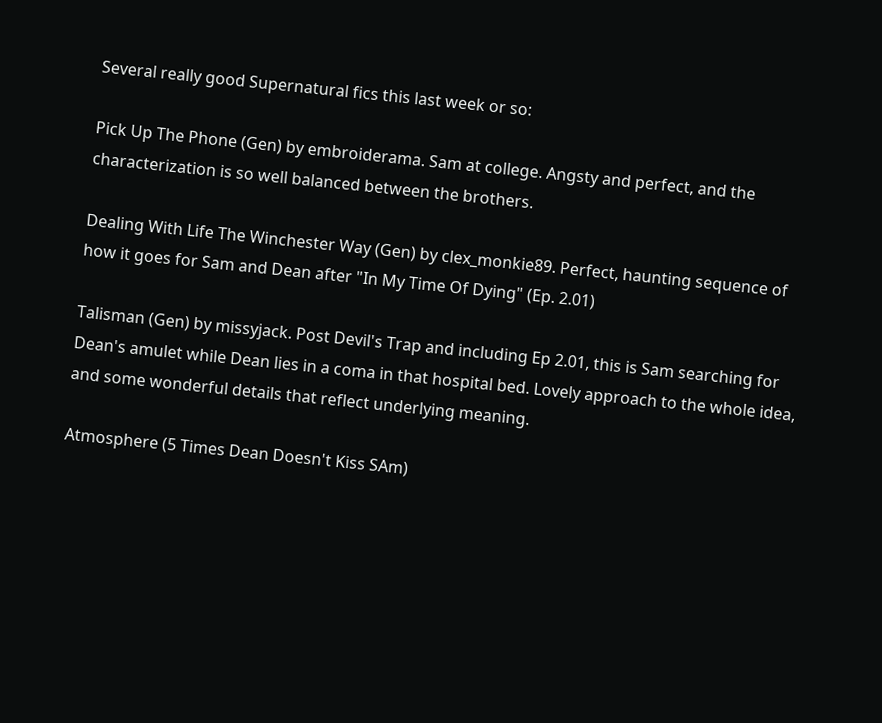Several really good Supernatural fics this last week or so:

Pick Up The Phone (Gen) by embroiderama. Sam at college. Angsty and perfect, and the characterization is so well balanced between the brothers.

Dealing With Life The Winchester Way (Gen) by clex_monkie89. Perfect, haunting sequence of how it goes for Sam and Dean after "In My Time Of Dying" (Ep. 2.01)

Talisman (Gen) by missyjack. Post Devil's Trap and including Ep 2.01, this is Sam searching for Dean's amulet while Dean lies in a coma in that hospital bed. Lovely approach to the whole idea, and some wonderful details that reflect underlying meaning.

Atmosphere (5 Times Dean Doesn't Kiss SAm)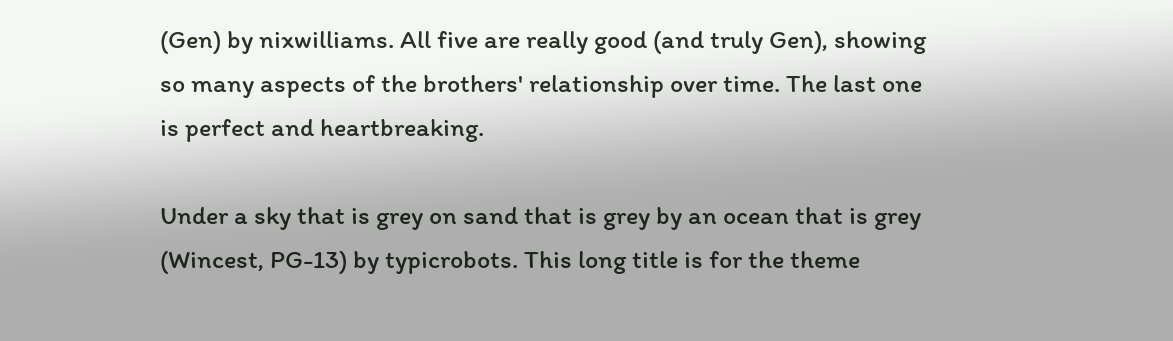(Gen) by nixwilliams. All five are really good (and truly Gen), showing so many aspects of the brothers' relationship over time. The last one is perfect and heartbreaking.

Under a sky that is grey on sand that is grey by an ocean that is grey (Wincest, PG-13) by typicrobots. This long title is for the theme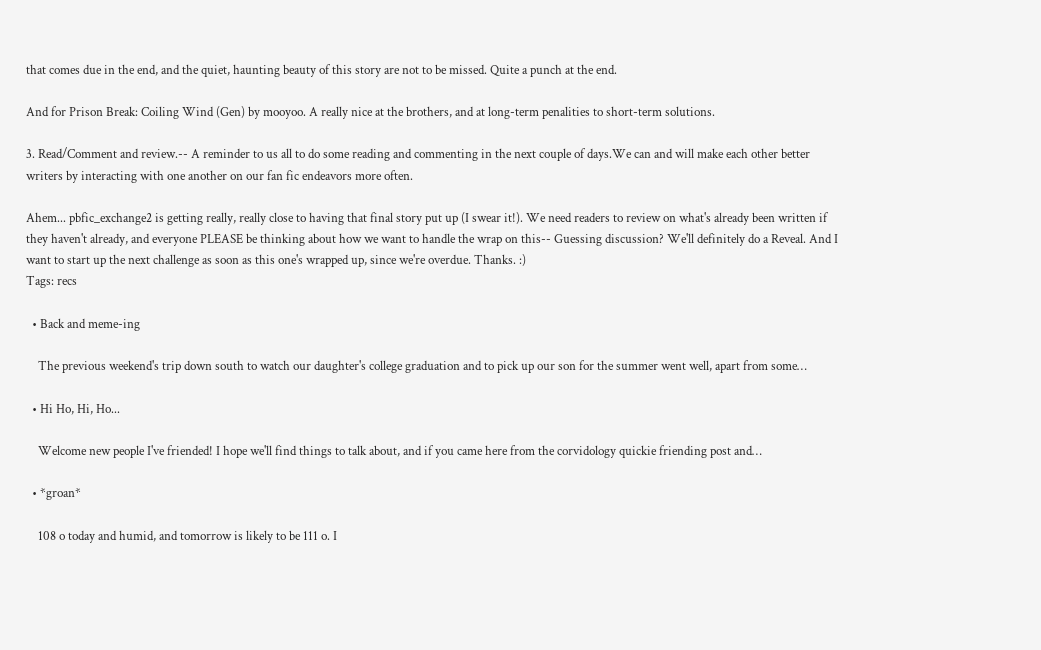that comes due in the end, and the quiet, haunting beauty of this story are not to be missed. Quite a punch at the end.

And for Prison Break: Coiling Wind (Gen) by mooyoo. A really nice at the brothers, and at long-term penalities to short-term solutions.

3. Read/Comment and review.-- A reminder to us all to do some reading and commenting in the next couple of days.We can and will make each other better writers by interacting with one another on our fan fic endeavors more often.

Ahem... pbfic_exchange2 is getting really, really close to having that final story put up (I swear it!). We need readers to review on what's already been written if they haven't already, and everyone PLEASE be thinking about how we want to handle the wrap on this-- Guessing discussion? We'll definitely do a Reveal. And I want to start up the next challenge as soon as this one's wrapped up, since we're overdue. Thanks. :)
Tags: recs

  • Back and meme-ing

    The previous weekend's trip down south to watch our daughter's college graduation and to pick up our son for the summer went well, apart from some…

  • Hi Ho, Hi, Ho...

    Welcome new people I've friended! I hope we'll find things to talk about, and if you came here from the corvidology quickie friending post and…

  • *groan*

    108 o today and humid, and tomorrow is likely to be 111 o. I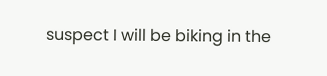suspect I will be biking in the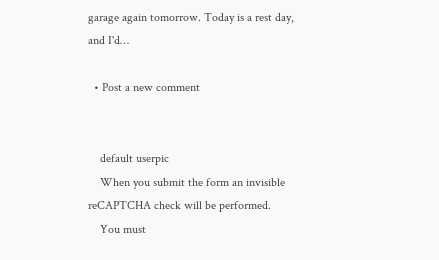garage again tomorrow. Today is a rest day, and I'd…

  • Post a new comment


    default userpic
    When you submit the form an invisible reCAPTCHA check will be performed.
    You must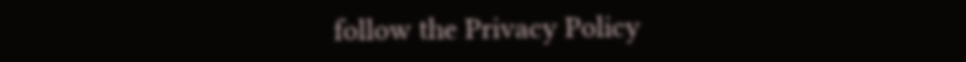follow the Privacy Policy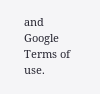and Google Terms of use.